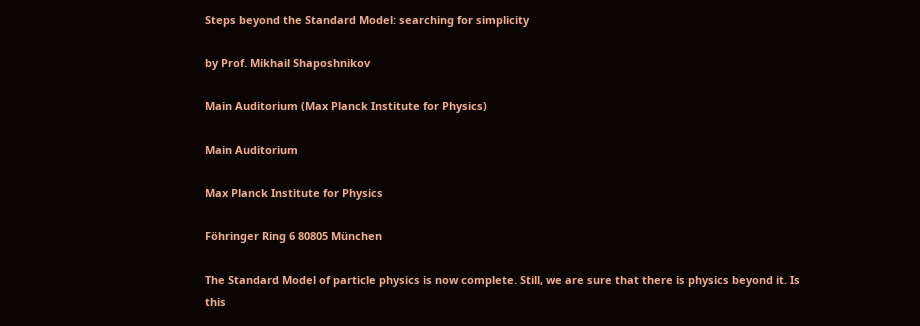Steps beyond the Standard Model: searching for simplicity

by Prof. Mikhail Shaposhnikov

Main Auditorium (Max Planck Institute for Physics)

Main Auditorium

Max Planck Institute for Physics

Föhringer Ring 6 80805 München

The Standard Model of particle physics is now complete. Still, we are sure that there is physics beyond it. Is this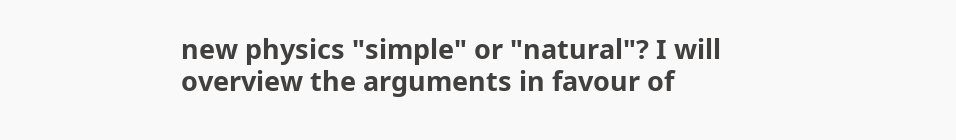new physics "simple" or "natural"? I will overview the arguments in favour of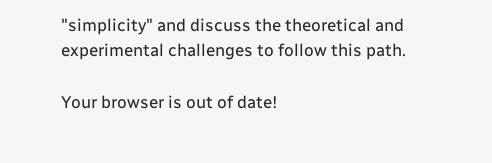"simplicity" and discuss the theoretical and  experimental challenges to follow this path.

Your browser is out of date!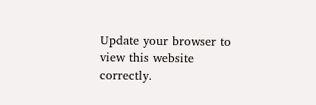Update your browser to view this website correctly.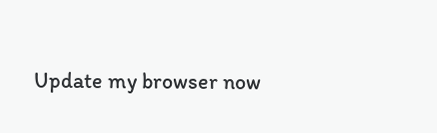Update my browser now